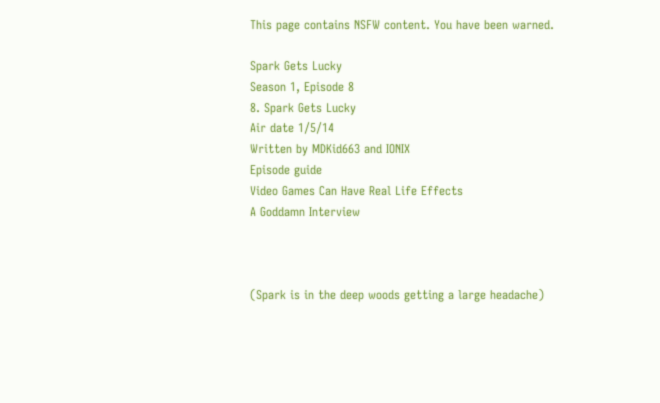This page contains NSFW content. You have been warned.

Spark Gets Lucky
Season 1, Episode 8
8. Spark Gets Lucky
Air date 1/5/14
Written by MDKid663 and IONIX
Episode guide
Video Games Can Have Real Life Effects
A Goddamn Interview



(Spark is in the deep woods getting a large headache)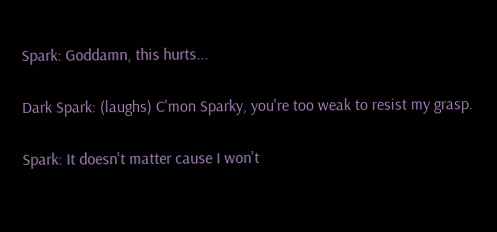Spark: Goddamn, this hurts...

Dark Spark: (laughs) C'mon Sparky, you're too weak to resist my grasp.

Spark: It doesn't matter cause I won't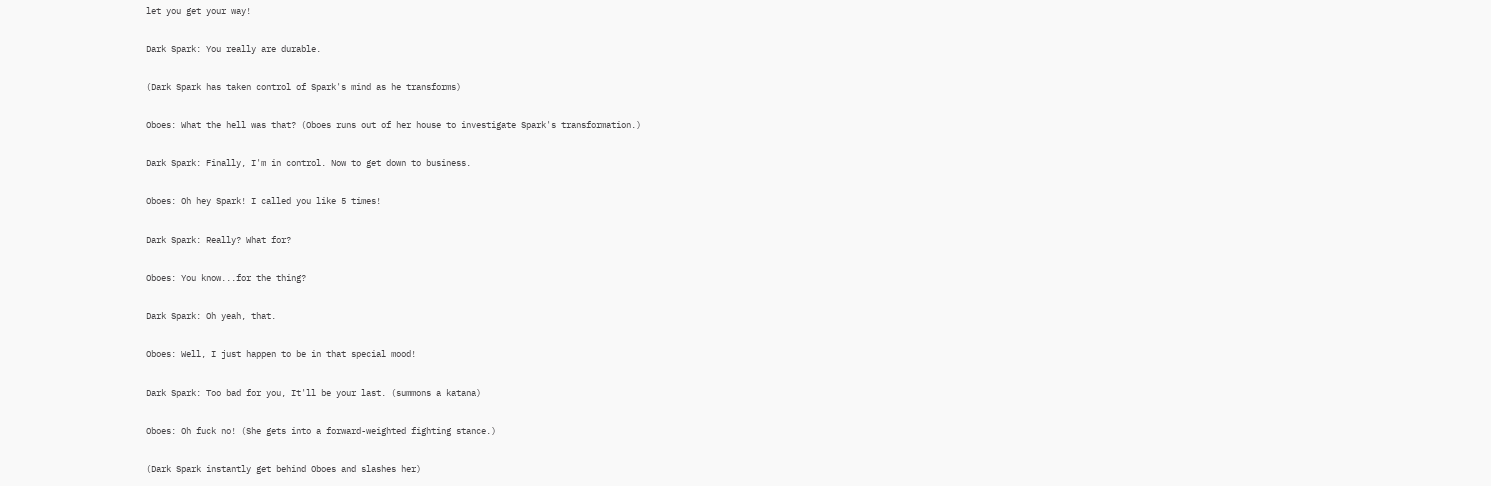let you get your way!

Dark Spark: You really are durable.

(Dark Spark has taken control of Spark's mind as he transforms)

Oboes: What the hell was that? (Oboes runs out of her house to investigate Spark's transformation.)

Dark Spark: Finally, I'm in control. Now to get down to business.

Oboes: Oh hey Spark! I called you like 5 times!

Dark Spark: Really? What for?

Oboes: You know...for the thing?

Dark Spark: Oh yeah, that.

Oboes: Well, I just happen to be in that special mood!

Dark Spark: Too bad for you, It'll be your last. (summons a katana)

Oboes: Oh fuck no! (She gets into a forward-weighted fighting stance.)

(Dark Spark instantly get behind Oboes and slashes her)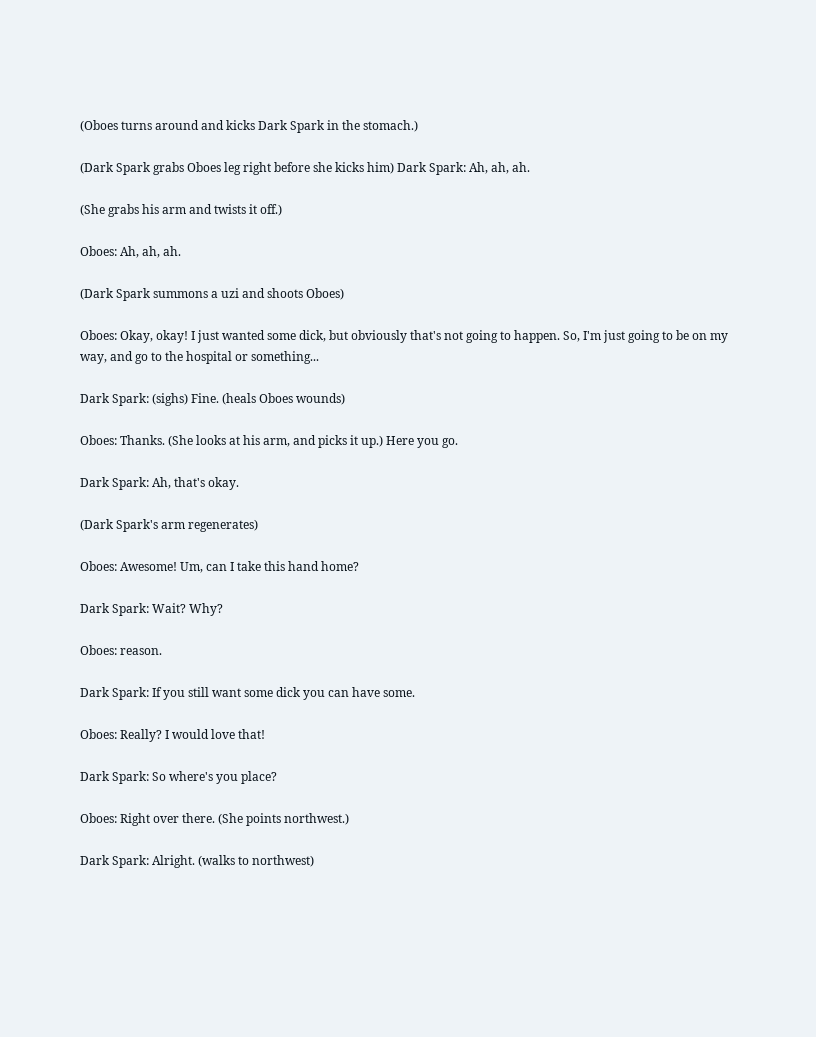(Oboes turns around and kicks Dark Spark in the stomach.)

(Dark Spark grabs Oboes leg right before she kicks him) Dark Spark: Ah, ah, ah.

(She grabs his arm and twists it off.)

Oboes: Ah, ah, ah.

(Dark Spark summons a uzi and shoots Oboes)

Oboes: Okay, okay! I just wanted some dick, but obviously that's not going to happen. So, I'm just going to be on my way, and go to the hospital or something...

Dark Spark: (sighs) Fine. (heals Oboes wounds)

Oboes: Thanks. (She looks at his arm, and picks it up.) Here you go.

Dark Spark: Ah, that's okay.

(Dark Spark's arm regenerates)

Oboes: Awesome! Um, can I take this hand home?

Dark Spark: Wait? Why?

Oboes: reason.

Dark Spark: If you still want some dick you can have some.

Oboes: Really? I would love that!

Dark Spark: So where's you place?

Oboes: Right over there. (She points northwest.)

Dark Spark: Alright. (walks to northwest)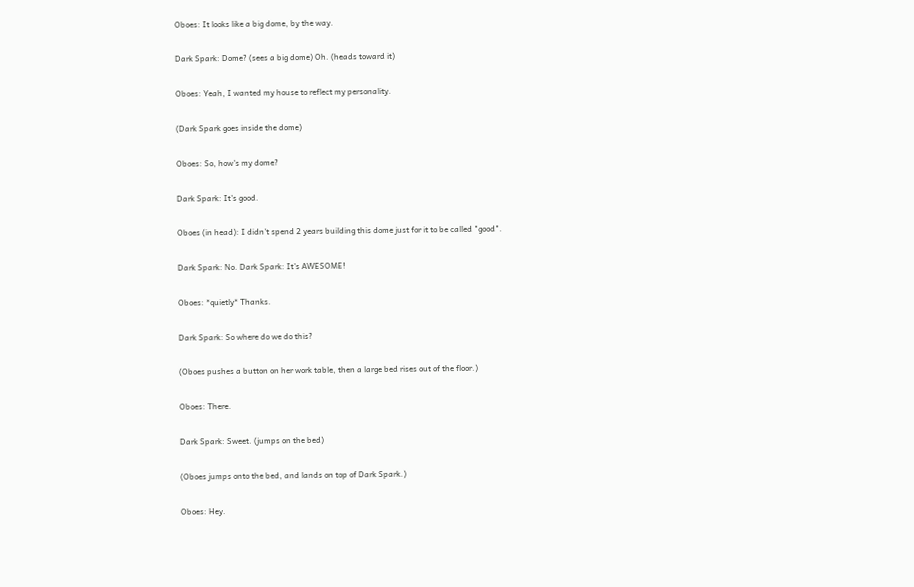Oboes: It looks like a big dome, by the way.

Dark Spark: Dome? (sees a big dome) Oh. (heads toward it)

Oboes: Yeah, I wanted my house to reflect my personality.

(Dark Spark goes inside the dome)

Oboes: So, how's my dome?

Dark Spark: It's good.

Oboes (in head): I didn't spend 2 years building this dome just for it to be called "good".

Dark Spark: No. Dark Spark: It's AWESOME!

Oboes: *quietly* Thanks.

Dark Spark: So where do we do this?

(Oboes pushes a button on her work table, then a large bed rises out of the floor.)

Oboes: There.

Dark Spark: Sweet. (jumps on the bed)

(Oboes jumps onto the bed, and lands on top of Dark Spark.)

Oboes: Hey.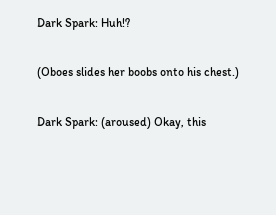Dark Spark: Huh!?

(Oboes slides her boobs onto his chest.)

Dark Spark: (aroused) Okay, this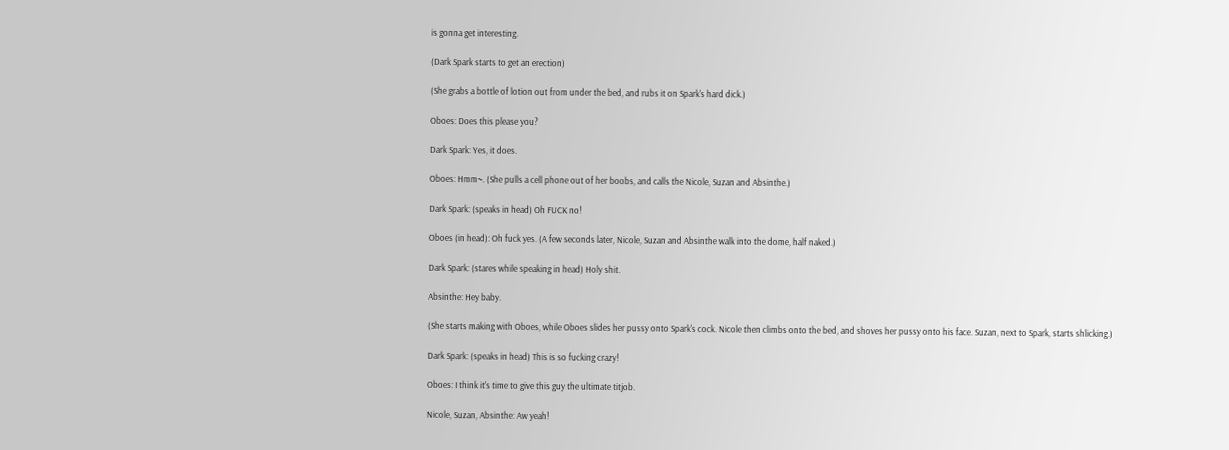is gonna get interesting.

(Dark Spark starts to get an erection)

(She grabs a bottle of lotion out from under the bed, and rubs it on Spark's hard dick.)

Oboes: Does this please you?

Dark Spark: Yes, it does.

Oboes: Hmm~. (She pulls a cell phone out of her boobs, and calls the Nicole, Suzan and Absinthe.)

Dark Spark: (speaks in head) Oh FUCK no!

Oboes (in head): Oh fuck yes. (A few seconds later, Nicole, Suzan and Absinthe walk into the dome, half naked.)

Dark Spark: (stares while speaking in head) Holy shit.

Absinthe: Hey baby.

(She starts making with Oboes, while Oboes slides her pussy onto Spark's cock. Nicole then climbs onto the bed, and shoves her pussy onto his face. Suzan, next to Spark, starts shlicking.)

Dark Spark: (speaks in head) This is so fucking crazy!

Oboes: I think it's time to give this guy the ultimate titjob.

Nicole, Suzan, Absinthe: Aw yeah!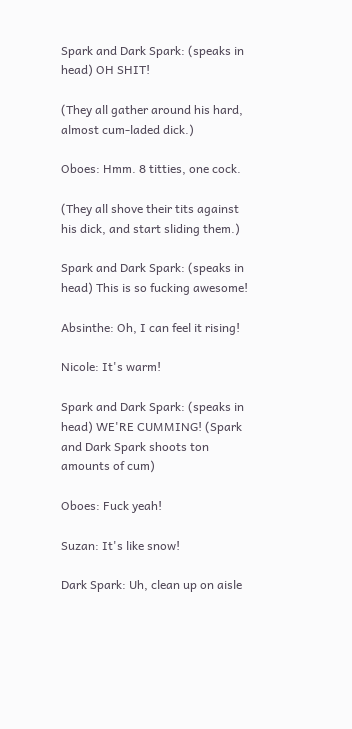Spark and Dark Spark: (speaks in head) OH SHIT!

(They all gather around his hard, almost cum-laded dick.)

Oboes: Hmm. 8 titties, one cock.

(They all shove their tits against his dick, and start sliding them.)

Spark and Dark Spark: (speaks in head) This is so fucking awesome!

Absinthe: Oh, I can feel it rising!

Nicole: It's warm!

Spark and Dark Spark: (speaks in head) WE'RE CUMMING! (Spark and Dark Spark shoots ton amounts of cum)

Oboes: Fuck yeah!

Suzan: It's like snow!

Dark Spark: Uh, clean up on aisle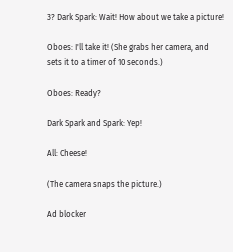3? Dark Spark: Wait! How about we take a picture!

Oboes: I'll take it! (She grabs her camera, and sets it to a timer of 10 seconds.)

Oboes: Ready?

Dark Spark and Spark: Yep!

All: Cheese!

(The camera snaps the picture.)

Ad blocker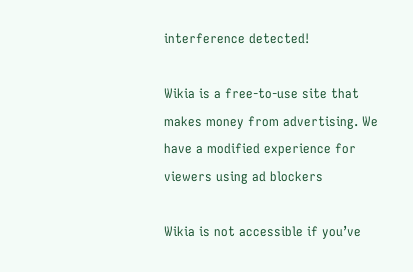interference detected!

Wikia is a free-to-use site that makes money from advertising. We have a modified experience for viewers using ad blockers

Wikia is not accessible if you’ve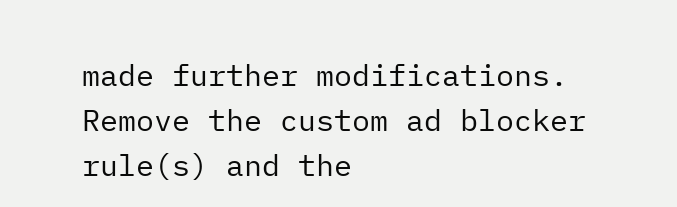made further modifications. Remove the custom ad blocker rule(s) and the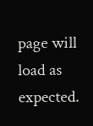page will load as expected.